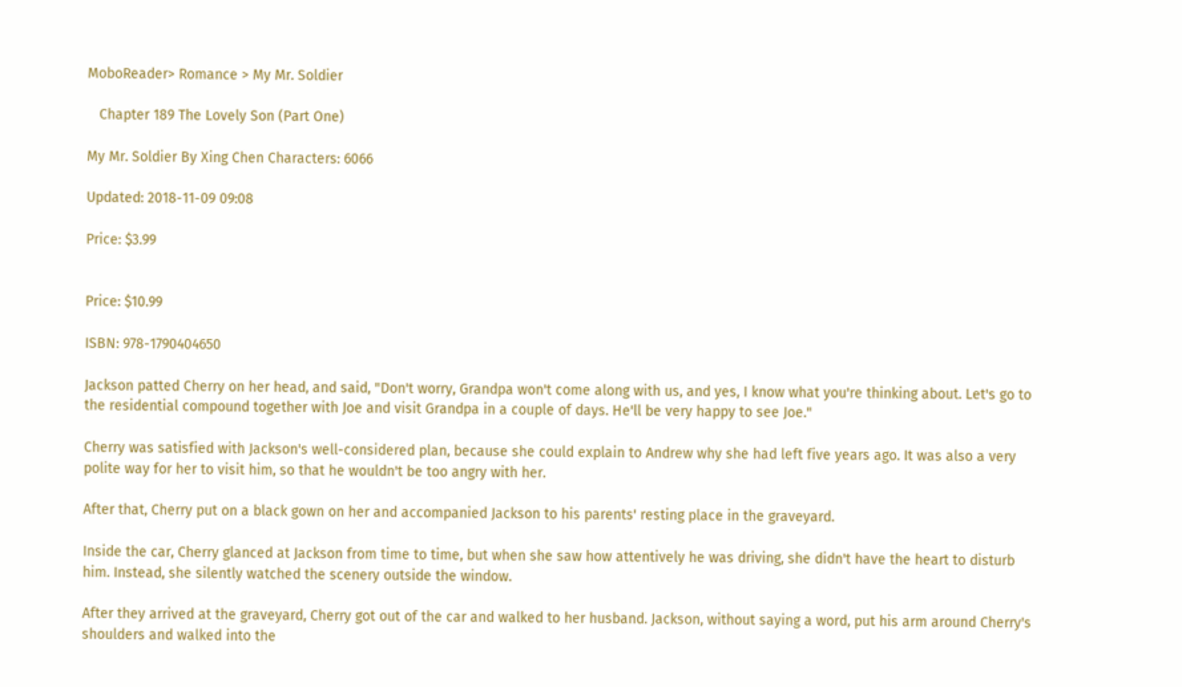MoboReader> Romance > My Mr. Soldier

   Chapter 189 The Lovely Son (Part One)

My Mr. Soldier By Xing Chen Characters: 6066

Updated: 2018-11-09 09:08

Price: $3.99


Price: $10.99

ISBN: 978-1790404650

Jackson patted Cherry on her head, and said, "Don't worry, Grandpa won't come along with us, and yes, I know what you're thinking about. Let's go to the residential compound together with Joe and visit Grandpa in a couple of days. He'll be very happy to see Joe."

Cherry was satisfied with Jackson's well-considered plan, because she could explain to Andrew why she had left five years ago. It was also a very polite way for her to visit him, so that he wouldn't be too angry with her.

After that, Cherry put on a black gown on her and accompanied Jackson to his parents' resting place in the graveyard.

Inside the car, Cherry glanced at Jackson from time to time, but when she saw how attentively he was driving, she didn't have the heart to disturb him. Instead, she silently watched the scenery outside the window.

After they arrived at the graveyard, Cherry got out of the car and walked to her husband. Jackson, without saying a word, put his arm around Cherry's shoulders and walked into the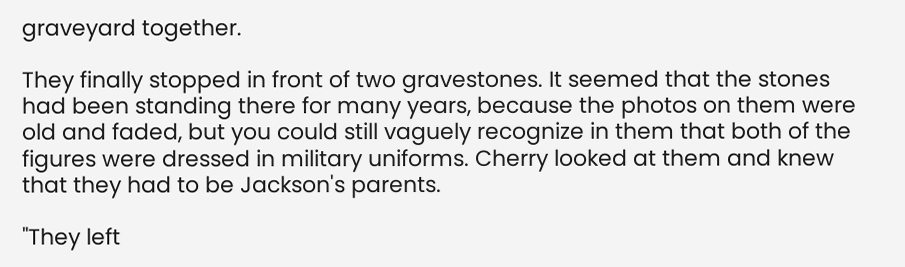graveyard together.

They finally stopped in front of two gravestones. It seemed that the stones had been standing there for many years, because the photos on them were old and faded, but you could still vaguely recognize in them that both of the figures were dressed in military uniforms. Cherry looked at them and knew that they had to be Jackson's parents.

"They left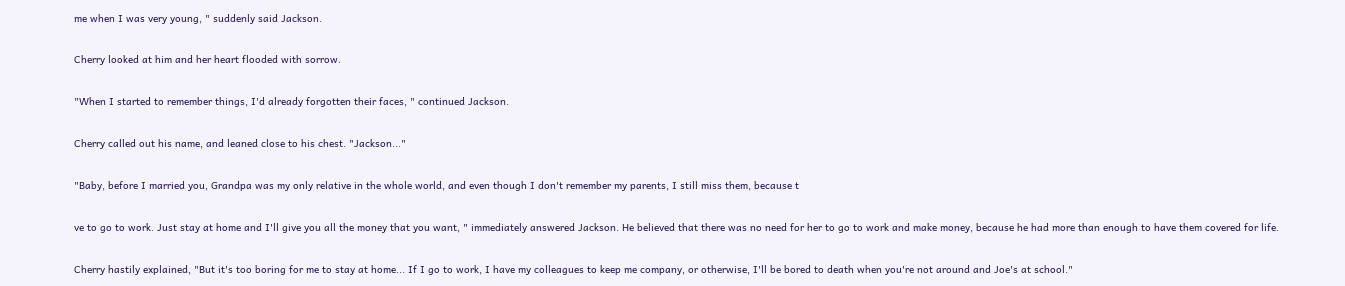me when I was very young, " suddenly said Jackson.

Cherry looked at him and her heart flooded with sorrow.

"When I started to remember things, I'd already forgotten their faces, " continued Jackson.

Cherry called out his name, and leaned close to his chest. "Jackson..."

"Baby, before I married you, Grandpa was my only relative in the whole world, and even though I don't remember my parents, I still miss them, because t

ve to go to work. Just stay at home and I'll give you all the money that you want, " immediately answered Jackson. He believed that there was no need for her to go to work and make money, because he had more than enough to have them covered for life.

Cherry hastily explained, "But it's too boring for me to stay at home... If I go to work, I have my colleagues to keep me company, or otherwise, I'll be bored to death when you're not around and Joe's at school."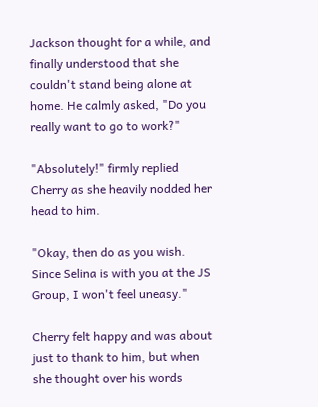Jackson thought for a while, and finally understood that she couldn't stand being alone at home. He calmly asked, "Do you really want to go to work?"

"Absolutely!" firmly replied Cherry as she heavily nodded her head to him.

"Okay, then do as you wish. Since Selina is with you at the JS Group, I won't feel uneasy."

Cherry felt happy and was about just to thank to him, but when she thought over his words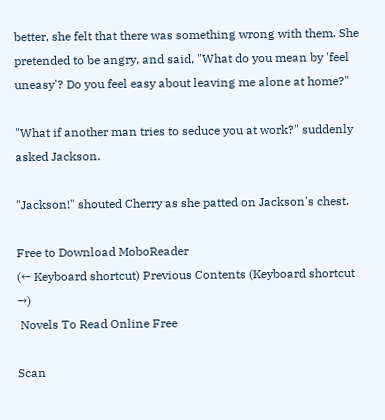better, she felt that there was something wrong with them. She pretended to be angry, and said, "What do you mean by 'feel uneasy'? Do you feel easy about leaving me alone at home?"

"What if another man tries to seduce you at work?" suddenly asked Jackson.

"Jackson!" shouted Cherry as she patted on Jackson's chest.

Free to Download MoboReader
(← Keyboard shortcut) Previous Contents (Keyboard shortcut →)
 Novels To Read Online Free

Scan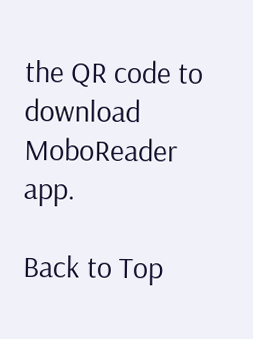the QR code to download MoboReader app.

Back to Top